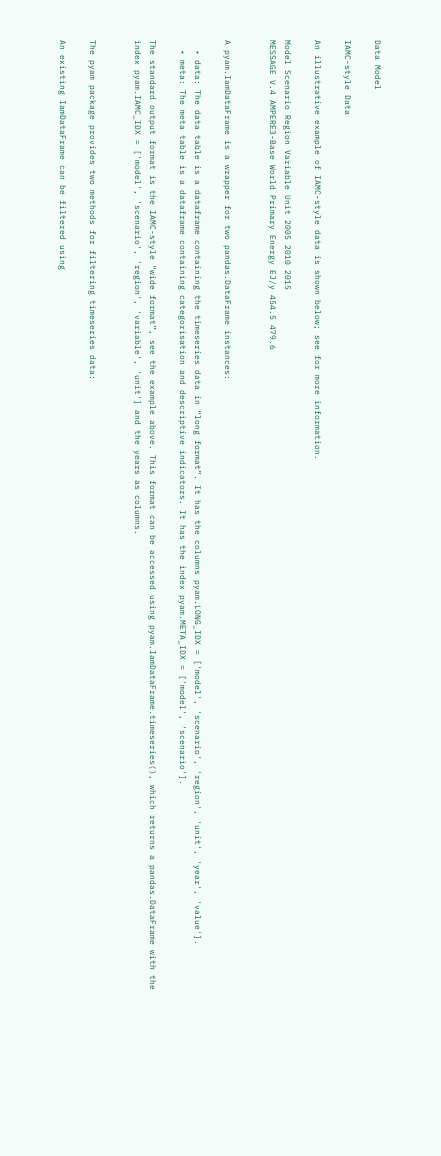Data Model

IAMC-style Data

An illustrative example of IAMC-style data is shown below; see for more information.

Model Scenario Region Variable Unit 2005 2010 2015
MESSAGE V.4 AMPERE3-Base World Primary Energy EJ/y 454.5 479.6


A pyam.IamDataFrame is a wrapper for two pandas.DataFrame instances:

  • data: The data table is a dataframe containing the timeseries data in “long format”. It has the columns pyam.LONG_IDX = ['model', 'scenario', 'region', 'unit', 'year', 'value'].
  • meta: The meta table is a dataframe containing categorisation and descriptive indicators. It has the index pyam.META_IDX = ['model', 'scenario'].

The standard output format is the IAMC-style “wide format”, see the example above. This format can be accessed using pyam.IamDataFrame.timeseries(), which returns a pandas.DataFrame with the index pyam.IAMC_IDX = ['model', 'scenario', 'region', 'variable', 'unit'] and the years as columns.


The pyam package provides two methods for filtering timeseries data:

An existing IamDataFrame can be filtered using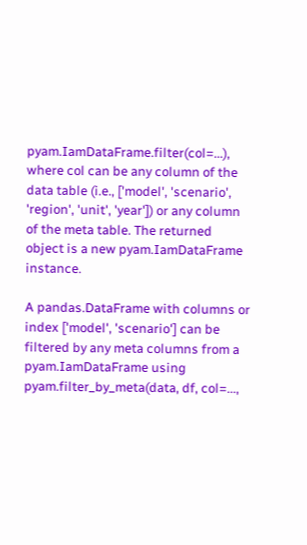pyam.IamDataFrame.filter(col=...), where col can be any column of the data table (i.e., ['model', 'scenario', 'region', 'unit', 'year']) or any column of the meta table. The returned object is a new pyam.IamDataFrame instance.

A pandas.DataFrame with columns or index ['model', 'scenario'] can be filtered by any meta columns from a pyam.IamDataFrame using pyam.filter_by_meta(data, df, col=...,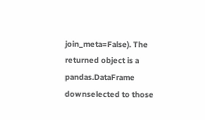join_meta=False). The returned object is a pandas.DataFrame downselected to those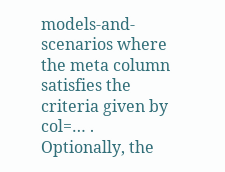models-and-scenarios where the meta column satisfies the criteria given by col=… . Optionally, the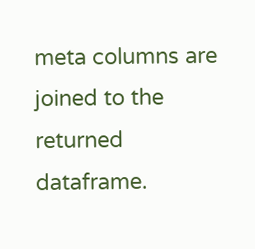meta columns are joined to the returned dataframe.